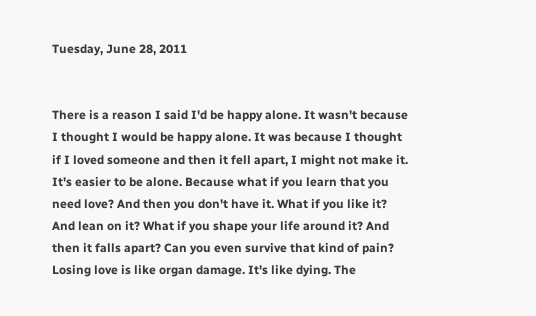Tuesday, June 28, 2011


There is a reason I said I'd be happy alone. It wasn't because I thought I would be happy alone. It was because I thought if I loved someone and then it fell apart, I might not make it. It's easier to be alone. Because what if you learn that you need love? And then you don't have it. What if you like it? And lean on it? What if you shape your life around it? And then it falls apart? Can you even survive that kind of pain? Losing love is like organ damage. It's like dying. The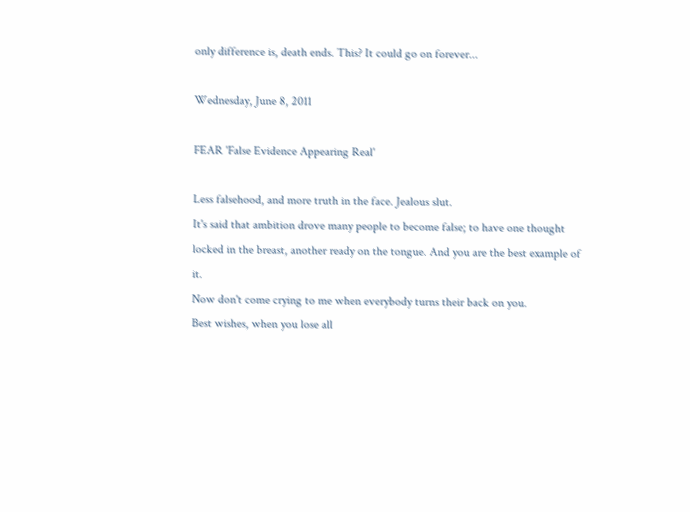only difference is, death ends. This? It could go on forever...

Wednesday, June 8, 2011

FEAR 'False Evidence Appearing Real'

Less falsehood, and more truth in the face. Jealous slut.
It's said that ambition drove many people to become false; to have one thought locked in the breast, another ready on the tongue. And you are the best example of it.
Now don't come crying to me when everybody turns their back on you.
Best wishes, when you lose all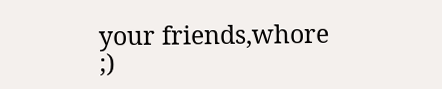your friends,whore ;)